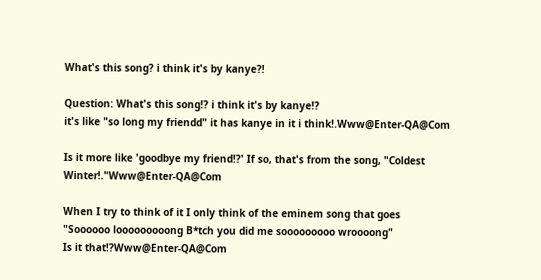What's this song? i think it's by kanye?!

Question: What's this song!? i think it's by kanye!?
it's like "so long my friendd" it has kanye in it i think!.Www@Enter-QA@Com

Is it more like 'goodbye my friend!?' If so, that's from the song, "Coldest Winter!."Www@Enter-QA@Com

When I try to think of it I only think of the eminem song that goes
"Soooooo looooooooong B*tch you did me sooooooooo wroooong"
Is it that!?Www@Enter-QA@Com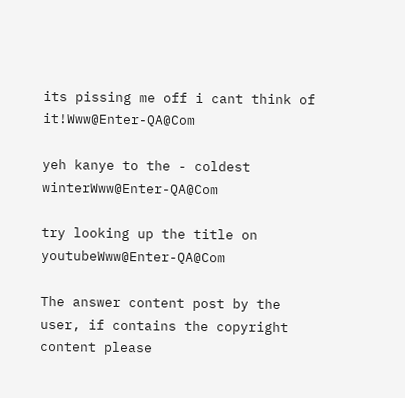its pissing me off i cant think of it!Www@Enter-QA@Com

yeh kanye to the - coldest winterWww@Enter-QA@Com

try looking up the title on youtubeWww@Enter-QA@Com

The answer content post by the user, if contains the copyright content please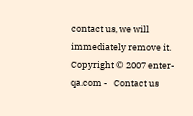contact us, we will immediately remove it.
Copyright © 2007 enter-qa.com -   Contact us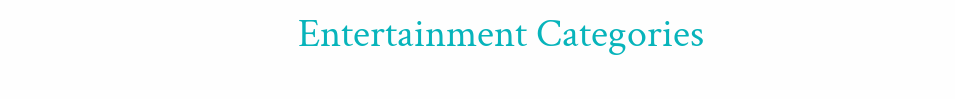Entertainment Categories